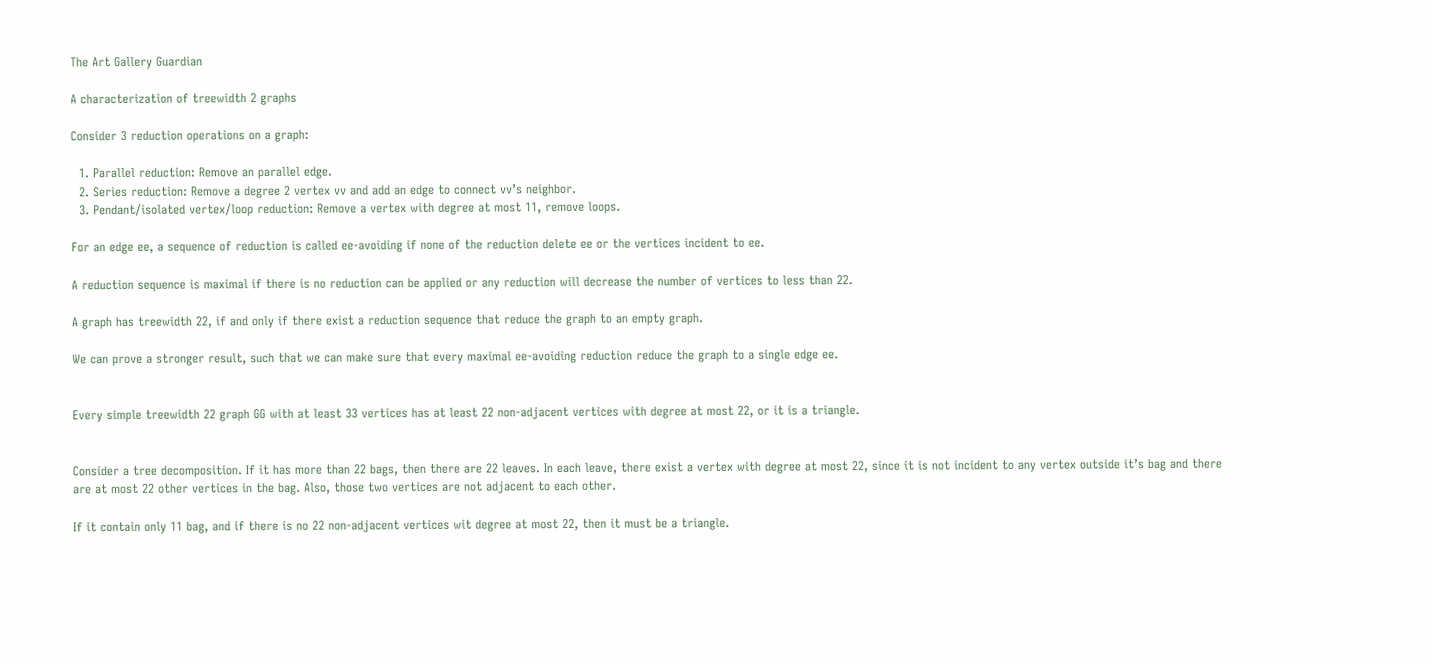The Art Gallery Guardian

A characterization of treewidth 2 graphs

Consider 3 reduction operations on a graph:

  1. Parallel reduction: Remove an parallel edge.
  2. Series reduction: Remove a degree 2 vertex vv and add an edge to connect vv’s neighbor.
  3. Pendant/isolated vertex/loop reduction: Remove a vertex with degree at most 11, remove loops.

For an edge ee, a sequence of reduction is called ee-avoiding if none of the reduction delete ee or the vertices incident to ee.

A reduction sequence is maximal if there is no reduction can be applied or any reduction will decrease the number of vertices to less than 22.

A graph has treewidth 22, if and only if there exist a reduction sequence that reduce the graph to an empty graph.

We can prove a stronger result, such that we can make sure that every maximal ee-avoiding reduction reduce the graph to a single edge ee.


Every simple treewidth 22 graph GG with at least 33 vertices has at least 22 non-adjacent vertices with degree at most 22, or it is a triangle.


Consider a tree decomposition. If it has more than 22 bags, then there are 22 leaves. In each leave, there exist a vertex with degree at most 22, since it is not incident to any vertex outside it’s bag and there are at most 22 other vertices in the bag. Also, those two vertices are not adjacent to each other.

If it contain only 11 bag, and if there is no 22 non-adjacent vertices wit degree at most 22, then it must be a triangle.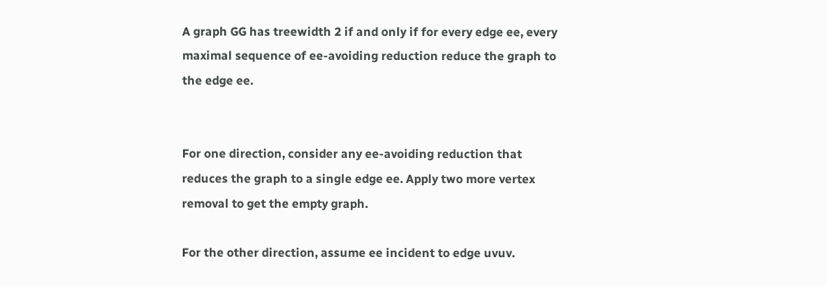A graph GG has treewidth 2 if and only if for every edge ee, every maximal sequence of ee-avoiding reduction reduce the graph to the edge ee.


For one direction, consider any ee-avoiding reduction that reduces the graph to a single edge ee. Apply two more vertex removal to get the empty graph.

For the other direction, assume ee incident to edge uvuv.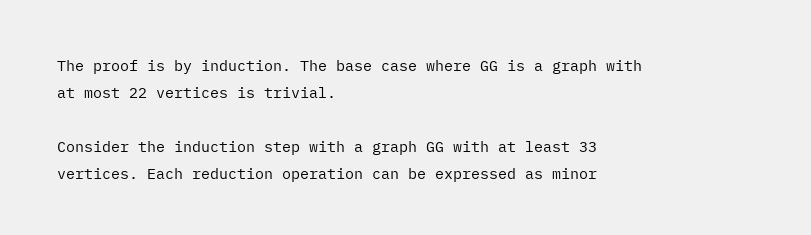The proof is by induction. The base case where GG is a graph with at most 22 vertices is trivial.

Consider the induction step with a graph GG with at least 33 vertices. Each reduction operation can be expressed as minor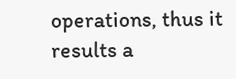operations, thus it results a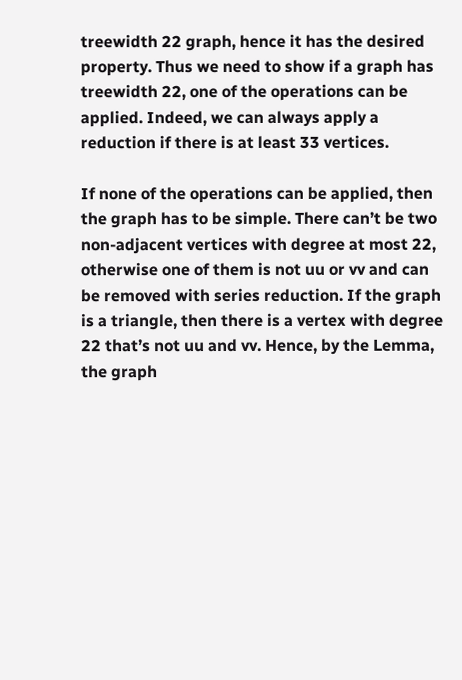treewidth 22 graph, hence it has the desired property. Thus we need to show if a graph has treewidth 22, one of the operations can be applied. Indeed, we can always apply a reduction if there is at least 33 vertices.

If none of the operations can be applied, then the graph has to be simple. There can’t be two non-adjacent vertices with degree at most 22, otherwise one of them is not uu or vv and can be removed with series reduction. If the graph is a triangle, then there is a vertex with degree 22 that’s not uu and vv. Hence, by the Lemma, the graph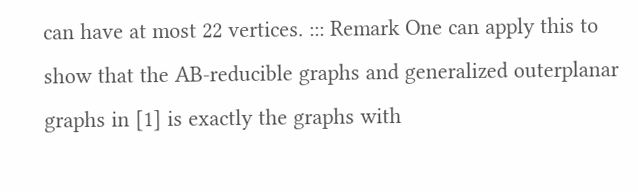can have at most 22 vertices. ::: Remark One can apply this to show that the AB-reducible graphs and generalized outerplanar graphs in [1] is exactly the graphs with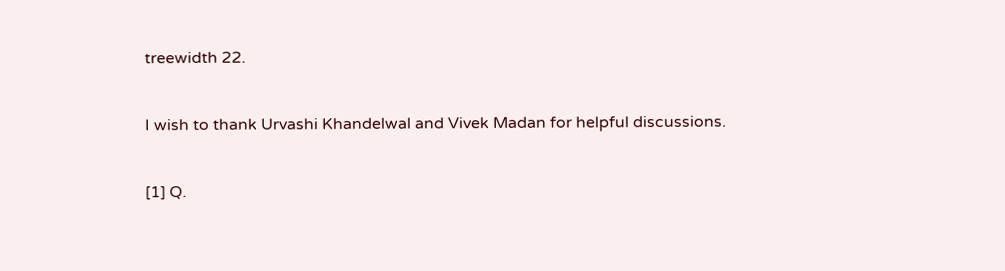treewidth 22.


I wish to thank Urvashi Khandelwal and Vivek Madan for helpful discussions.


[1] Q.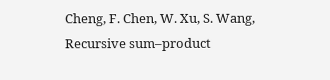Cheng, F. Chen, W. Xu, S. Wang, Recursive sum–product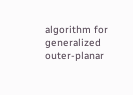algorithm for generalized outer-planar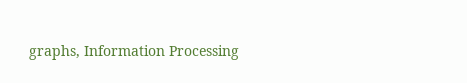graphs, Information Processing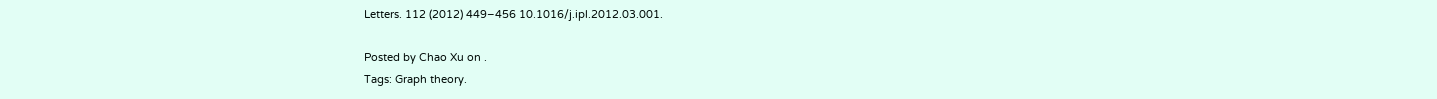Letters. 112 (2012) 449–456 10.1016/j.ipl.2012.03.001.

Posted by Chao Xu on .
Tags: Graph theory.